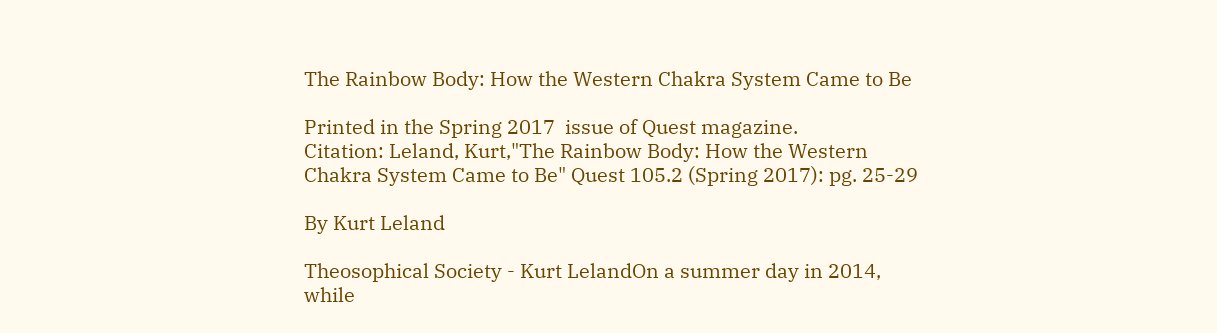The Rainbow Body: How the Western Chakra System Came to Be

Printed in the Spring 2017  issue of Quest magazine.
Citation: Leland, Kurt,"The Rainbow Body: How the Western Chakra System Came to Be" Quest 105.2 (Spring 2017): pg. 25-29

By Kurt Leland

Theosophical Society - Kurt LelandOn a summer day in 2014, while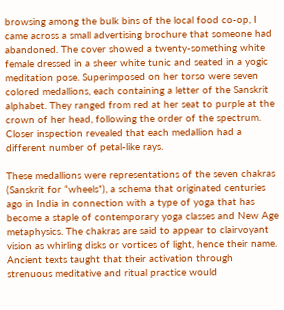browsing among the bulk bins of the local food co-op, I came across a small advertising brochure that someone had abandoned. The cover showed a twenty-something white female dressed in a sheer white tunic and seated in a yogic meditation pose. Superimposed on her torso were seven colored medallions, each containing a letter of the Sanskrit alphabet. They ranged from red at her seat to purple at the crown of her head, following the order of the spectrum. Closer inspection revealed that each medallion had a different number of petal-like rays.

These medallions were representations of the seven chakras (Sanskrit for “wheels”), a schema that originated centuries ago in India in connection with a type of yoga that has become a staple of contemporary yoga classes and New Age metaphysics. The chakras are said to appear to clairvoyant vision as whirling disks or vortices of light, hence their name. Ancient texts taught that their activation through strenuous meditative and ritual practice would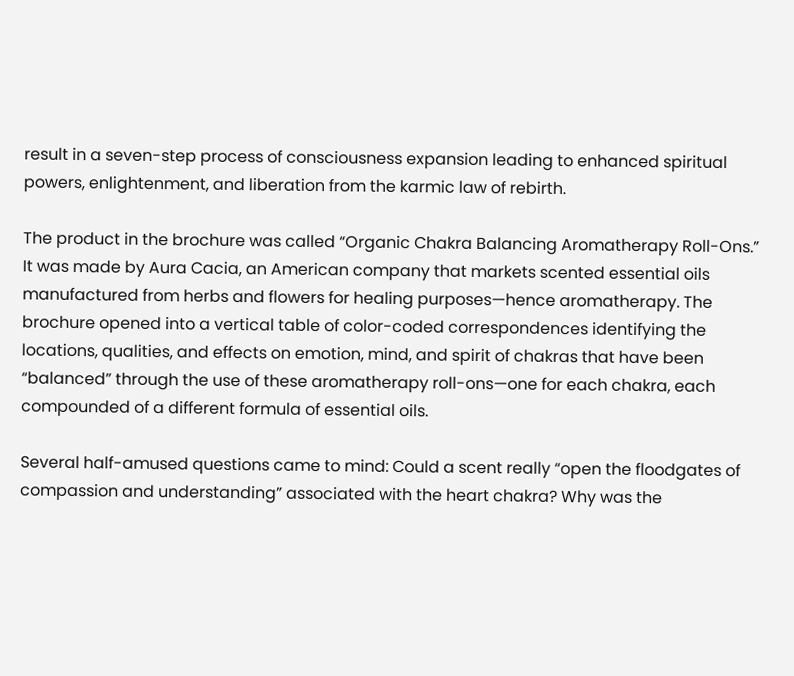result in a seven-step process of consciousness expansion leading to enhanced spiritual powers, enlightenment, and liberation from the karmic law of rebirth.

The product in the brochure was called “Organic Chakra Balancing Aromatherapy Roll-Ons.” It was made by Aura Cacia, an American company that markets scented essential oils manufactured from herbs and flowers for healing purposes—hence aromatherapy. The brochure opened into a vertical table of color-coded correspondences identifying the locations, qualities, and effects on emotion, mind, and spirit of chakras that have been “balanced” through the use of these aromatherapy roll-ons—one for each chakra, each compounded of a different formula of essential oils.

Several half-amused questions came to mind: Could a scent really “open the floodgates of compassion and understanding” associated with the heart chakra? Why was the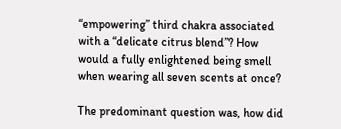“empowering” third chakra associated with a “delicate citrus blend”? How would a fully enlightened being smell when wearing all seven scents at once?

The predominant question was, how did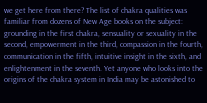we get here from there? The list of chakra qualities was familiar from dozens of New Age books on the subject: grounding in the first chakra, sensuality or sexuality in the second, empowerment in the third, compassion in the fourth, communication in the fifth, intuitive insight in the sixth, and enlightenment in the seventh. Yet anyone who looks into the origins of the chakra system in India may be astonished to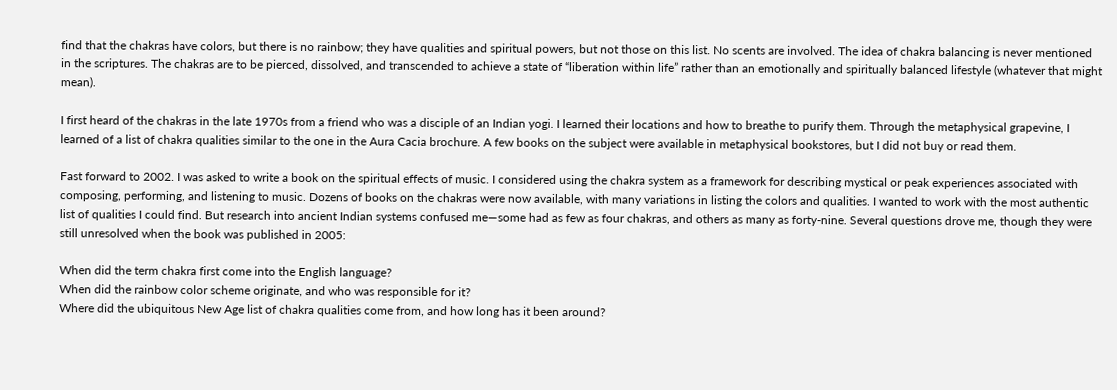find that the chakras have colors, but there is no rainbow; they have qualities and spiritual powers, but not those on this list. No scents are involved. The idea of chakra balancing is never mentioned in the scriptures. The chakras are to be pierced, dissolved, and transcended to achieve a state of “liberation within life” rather than an emotionally and spiritually balanced lifestyle (whatever that might mean).

I first heard of the chakras in the late 1970s from a friend who was a disciple of an Indian yogi. I learned their locations and how to breathe to purify them. Through the metaphysical grapevine, I learned of a list of chakra qualities similar to the one in the Aura Cacia brochure. A few books on the subject were available in metaphysical bookstores, but I did not buy or read them.

Fast forward to 2002. I was asked to write a book on the spiritual effects of music. I considered using the chakra system as a framework for describing mystical or peak experiences associated with composing, performing, and listening to music. Dozens of books on the chakras were now available, with many variations in listing the colors and qualities. I wanted to work with the most authentic list of qualities I could find. But research into ancient Indian systems confused me—some had as few as four chakras, and others as many as forty-nine. Several questions drove me, though they were still unresolved when the book was published in 2005:

When did the term chakra first come into the English language?
When did the rainbow color scheme originate, and who was responsible for it?
Where did the ubiquitous New Age list of chakra qualities come from, and how long has it been around?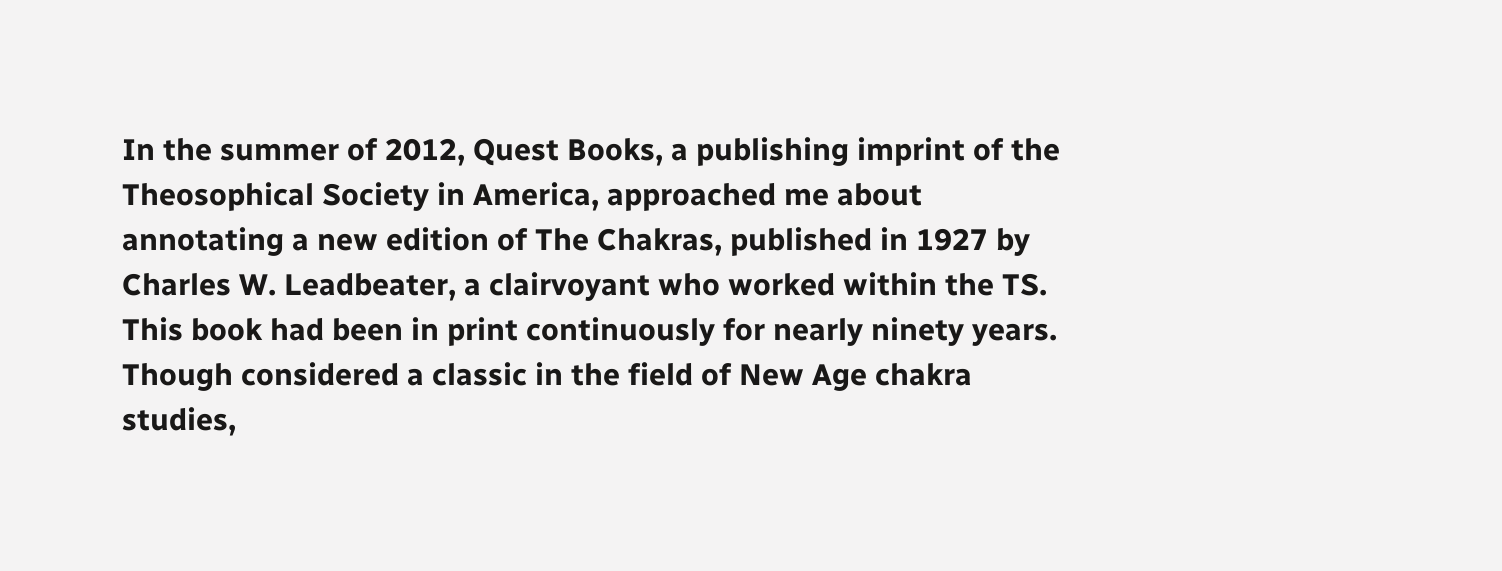In the summer of 2012, Quest Books, a publishing imprint of the Theosophical Society in America, approached me about annotating a new edition of The Chakras, published in 1927 by Charles W. Leadbeater, a clairvoyant who worked within the TS. This book had been in print continuously for nearly ninety years. Though considered a classic in the field of New Age chakra studies,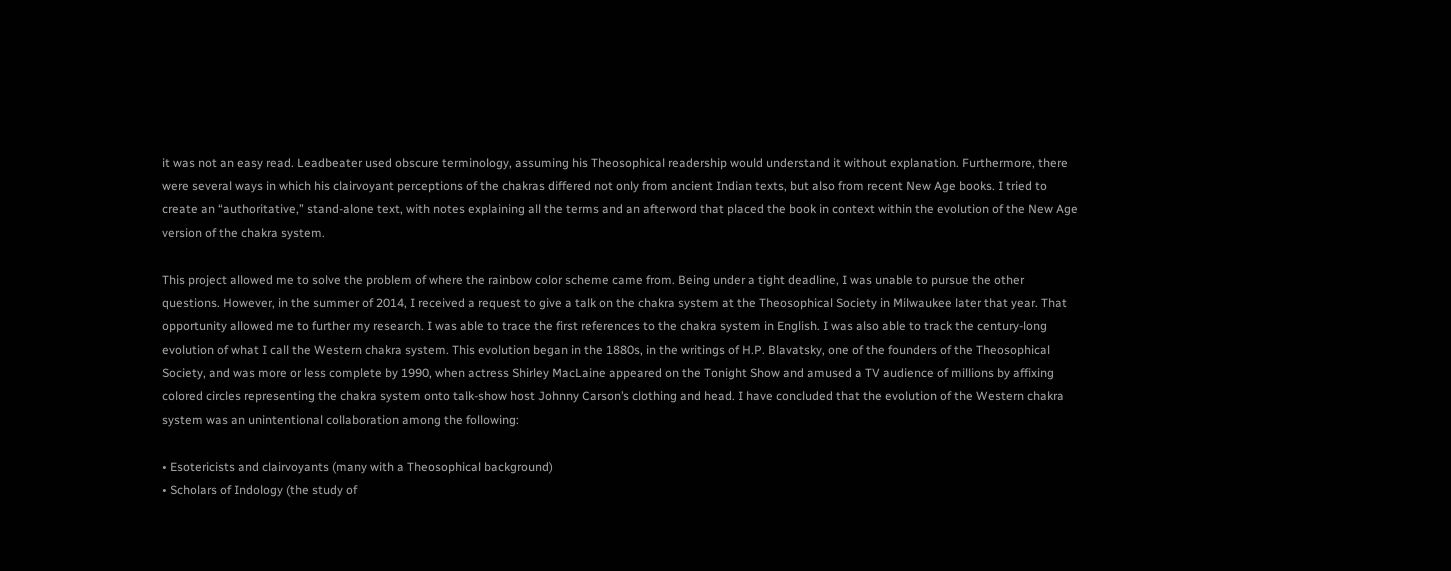it was not an easy read. Leadbeater used obscure terminology, assuming his Theosophical readership would understand it without explanation. Furthermore, there were several ways in which his clairvoyant perceptions of the chakras differed not only from ancient Indian texts, but also from recent New Age books. I tried to create an “authoritative,” stand-alone text, with notes explaining all the terms and an afterword that placed the book in context within the evolution of the New Age version of the chakra system.

This project allowed me to solve the problem of where the rainbow color scheme came from. Being under a tight deadline, I was unable to pursue the other questions. However, in the summer of 2014, I received a request to give a talk on the chakra system at the Theosophical Society in Milwaukee later that year. That opportunity allowed me to further my research. I was able to trace the first references to the chakra system in English. I was also able to track the century-long evolution of what I call the Western chakra system. This evolution began in the 1880s, in the writings of H.P. Blavatsky, one of the founders of the Theosophical Society, and was more or less complete by 1990, when actress Shirley MacLaine appeared on the Tonight Show and amused a TV audience of millions by affixing colored circles representing the chakra system onto talk-show host Johnny Carson’s clothing and head. I have concluded that the evolution of the Western chakra system was an unintentional collaboration among the following:

• Esotericists and clairvoyants (many with a Theosophical background)
• Scholars of Indology (the study of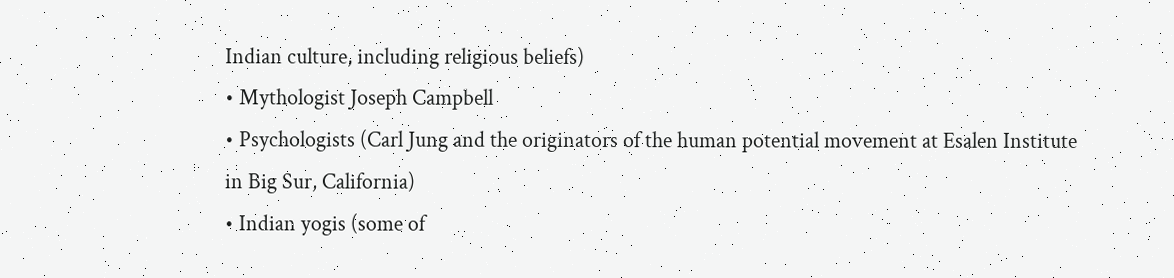Indian culture, including religious beliefs)
• Mythologist Joseph Campbell
• Psychologists (Carl Jung and the originators of the human potential movement at Esalen Institute in Big Sur, California)
• Indian yogis (some of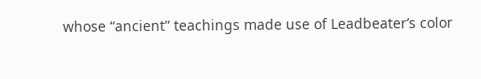whose “ancient” teachings made use of Leadbeater’s color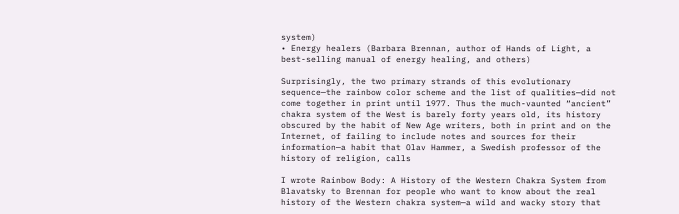system)
• Energy healers (Barbara Brennan, author of Hands of Light, a best-selling manual of energy healing, and others)

Surprisingly, the two primary strands of this evolutionary sequence—the rainbow color scheme and the list of qualities—did not come together in print until 1977. Thus the much-vaunted “ancient” chakra system of the West is barely forty years old, its history obscured by the habit of New Age writers, both in print and on the Internet, of failing to include notes and sources for their information—a habit that Olav Hammer, a Swedish professor of the history of religion, calls

I wrote Rainbow Body: A History of the Western Chakra System from Blavatsky to Brennan for people who want to know about the real history of the Western chakra system—a wild and wacky story that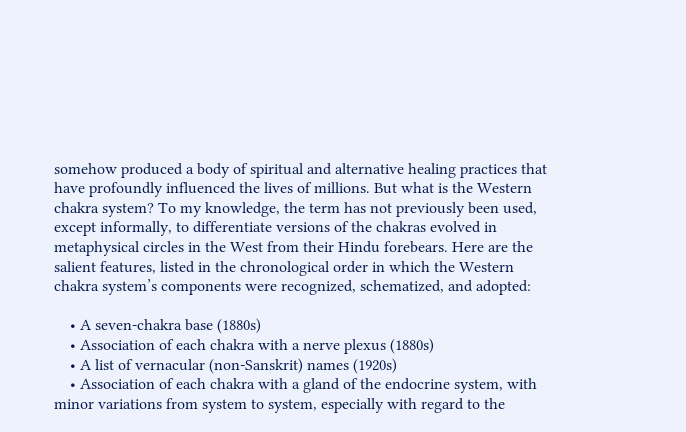somehow produced a body of spiritual and alternative healing practices that have profoundly influenced the lives of millions. But what is the Western chakra system? To my knowledge, the term has not previously been used, except informally, to differentiate versions of the chakras evolved in metaphysical circles in the West from their Hindu forebears. Here are the salient features, listed in the chronological order in which the Western chakra system’s components were recognized, schematized, and adopted:

    • A seven-chakra base (1880s)
    • Association of each chakra with a nerve plexus (1880s)
    • A list of vernacular (non-Sanskrit) names (1920s)
    • Association of each chakra with a gland of the endocrine system, with minor variations from system to system, especially with regard to the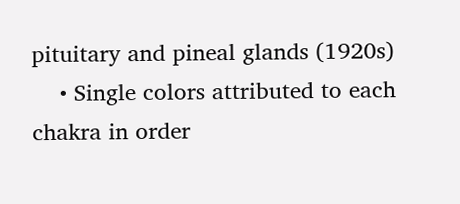pituitary and pineal glands (1920s)
    • Single colors attributed to each chakra in order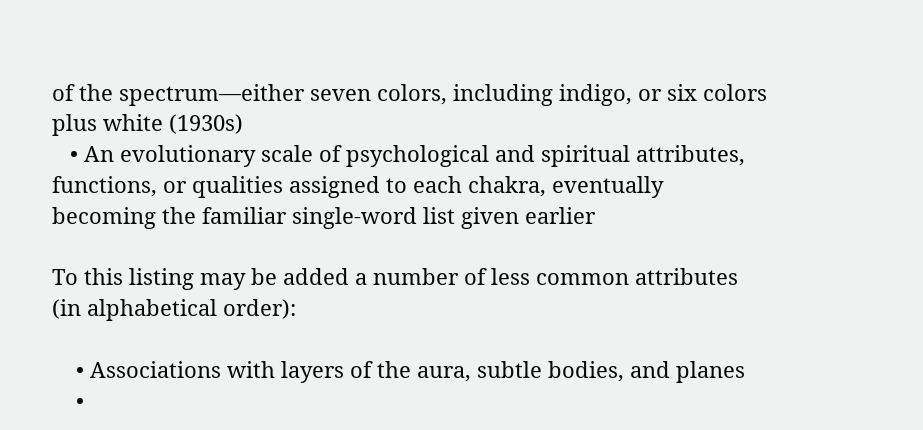of the spectrum—either seven colors, including indigo, or six colors plus white (1930s)
   • An evolutionary scale of psychological and spiritual attributes, functions, or qualities assigned to each chakra, eventually becoming the familiar single-word list given earlier

To this listing may be added a number of less common attributes (in alphabetical order):

    • Associations with layers of the aura, subtle bodies, and planes
    •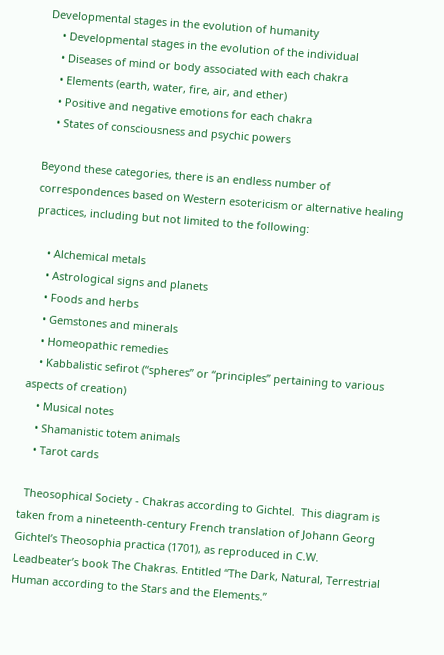Developmental stages in the evolution of humanity
    • Developmental stages in the evolution of the individual
    • Diseases of mind or body associated with each chakra
    • Elements (earth, water, fire, air, and ether)
    • Positive and negative emotions for each chakra
    • States of consciousness and psychic powers

Beyond these categories, there is an endless number of correspondences based on Western esotericism or alternative healing practices, including but not limited to the following:

    • Alchemical metals
    • Astrological signs and planets
    • Foods and herbs
    • Gemstones and minerals
    • Homeopathic remedies
    • Kabbalistic sefirot (“spheres” or “principles” pertaining to various aspects of creation)
    • Musical notes
    • Shamanistic totem animals
    • Tarot cards

  Theosophical Society - Chakras according to Gichtel.  This diagram is taken from a nineteenth-century French translation of Johann Georg Gichtel’s Theosophia practica (1701), as reproduced in C.W. Leadbeater’s book The Chakras. Entitled “The Dark, Natural, Terrestrial Human according to the Stars and the Elements.”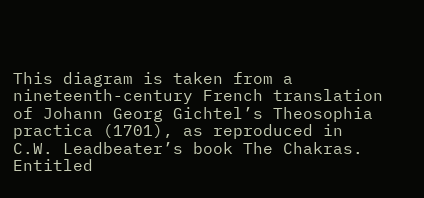This diagram is taken from a nineteenth-century French translation of Johann Georg Gichtel’s Theosophia practica (1701), as reproduced in C.W. Leadbeater’s book The Chakras. Entitled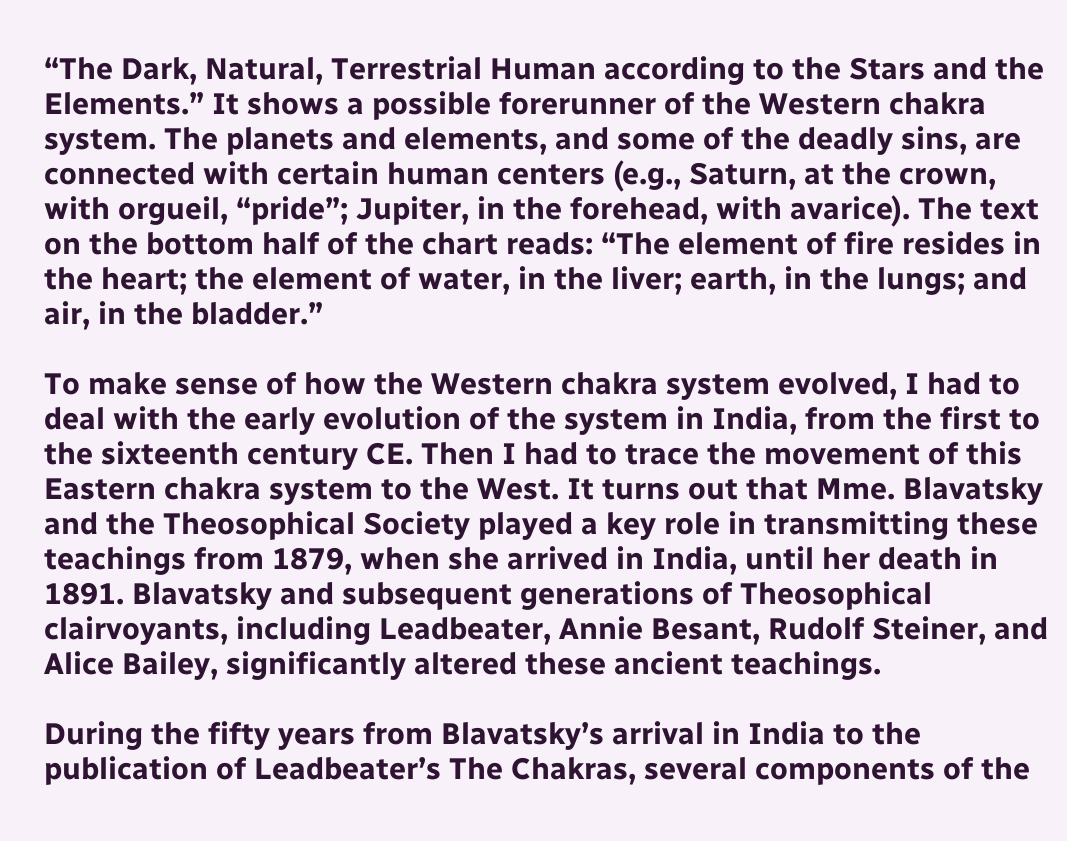“The Dark, Natural, Terrestrial Human according to the Stars and the Elements.” It shows a possible forerunner of the Western chakra system. The planets and elements, and some of the deadly sins, are connected with certain human centers (e.g., Saturn, at the crown, with orgueil, “pride”; Jupiter, in the forehead, with avarice). The text on the bottom half of the chart reads: “The element of fire resides in the heart; the element of water, in the liver; earth, in the lungs; and air, in the bladder.”

To make sense of how the Western chakra system evolved, I had to deal with the early evolution of the system in India, from the first to the sixteenth century CE. Then I had to trace the movement of this Eastern chakra system to the West. It turns out that Mme. Blavatsky and the Theosophical Society played a key role in transmitting these teachings from 1879, when she arrived in India, until her death in 1891. Blavatsky and subsequent generations of Theosophical clairvoyants, including Leadbeater, Annie Besant, Rudolf Steiner, and Alice Bailey, significantly altered these ancient teachings.

During the fifty years from Blavatsky’s arrival in India to the publication of Leadbeater’s The Chakras, several components of the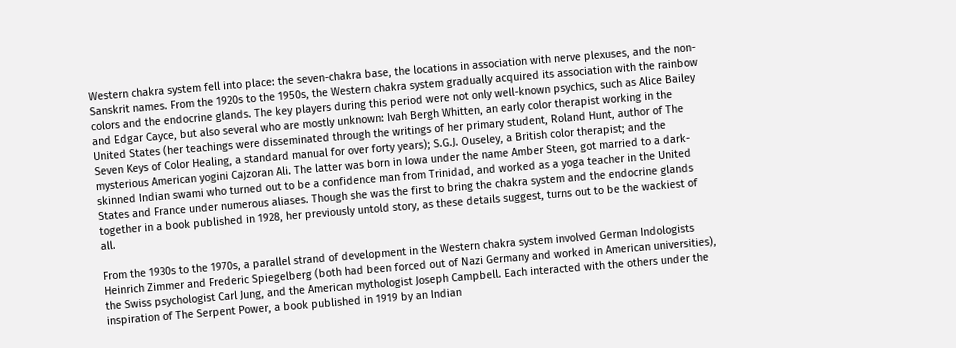Western chakra system fell into place: the seven-chakra base, the locations in association with nerve plexuses, and the non-Sanskrit names. From the 1920s to the 1950s, the Western chakra system gradually acquired its association with the rainbow colors and the endocrine glands. The key players during this period were not only well-known psychics, such as Alice Bailey and Edgar Cayce, but also several who are mostly unknown: Ivah Bergh Whitten, an early color therapist working in the United States (her teachings were disseminated through the writings of her primary student, Roland Hunt, author of The Seven Keys of Color Healing, a standard manual for over forty years); S.G.J. Ouseley, a British color therapist; and the mysterious American yogini Cajzoran Ali. The latter was born in Iowa under the name Amber Steen, got married to a dark-skinned Indian swami who turned out to be a confidence man from Trinidad, and worked as a yoga teacher in the United States and France under numerous aliases. Though she was the first to bring the chakra system and the endocrine glands together in a book published in 1928, her previously untold story, as these details suggest, turns out to be the wackiest of all.

From the 1930s to the 1970s, a parallel strand of development in the Western chakra system involved German Indologists Heinrich Zimmer and Frederic Spiegelberg (both had been forced out of Nazi Germany and worked in American universities), the Swiss psychologist Carl Jung, and the American mythologist Joseph Campbell. Each interacted with the others under the inspiration of The Serpent Power, a book published in 1919 by an Indian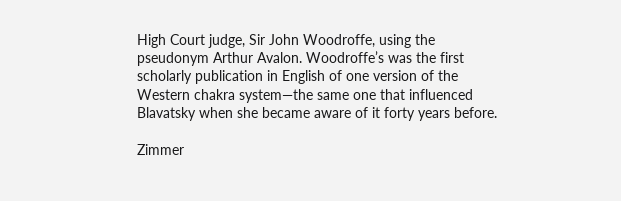High Court judge, Sir John Woodroffe, using the pseudonym Arthur Avalon. Woodroffe’s was the first scholarly publication in English of one version of the Western chakra system—the same one that influenced Blavatsky when she became aware of it forty years before.

Zimmer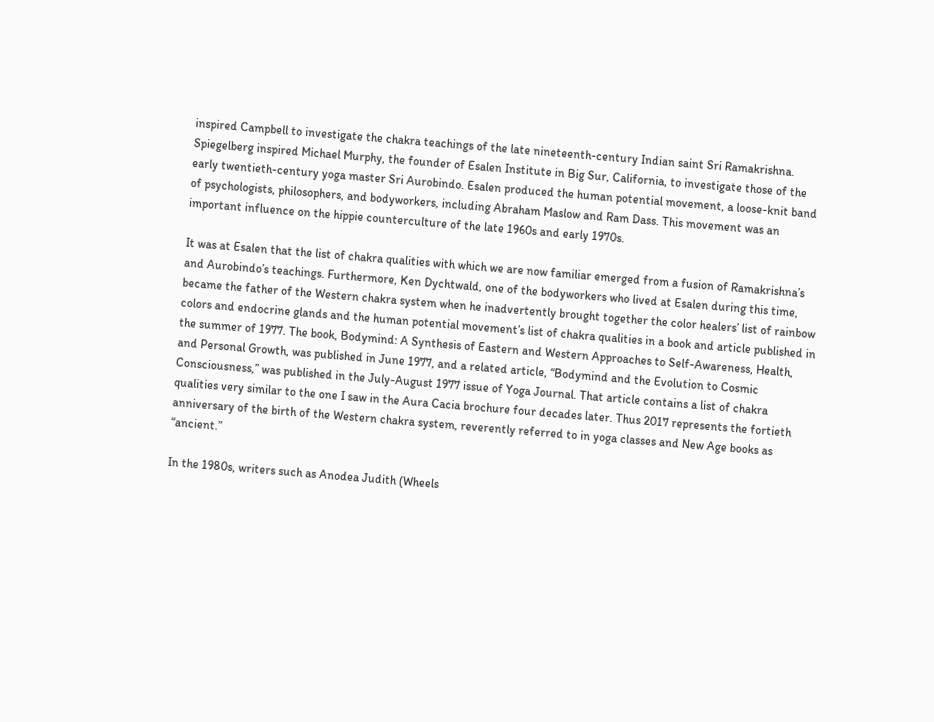inspired Campbell to investigate the chakra teachings of the late nineteenth-century Indian saint Sri Ramakrishna. Spiegelberg inspired Michael Murphy, the founder of Esalen Institute in Big Sur, California, to investigate those of the early twentieth-century yoga master Sri Aurobindo. Esalen produced the human potential movement, a loose-knit band of psychologists, philosophers, and bodyworkers, including Abraham Maslow and Ram Dass. This movement was an important influence on the hippie counterculture of the late 1960s and early 1970s.

It was at Esalen that the list of chakra qualities with which we are now familiar emerged from a fusion of Ramakrishna’s and Aurobindo’s teachings. Furthermore, Ken Dychtwald, one of the bodyworkers who lived at Esalen during this time, became the father of the Western chakra system when he inadvertently brought together the color healers’ list of rainbow colors and endocrine glands and the human potential movement’s list of chakra qualities in a book and article published in the summer of 1977. The book, Bodymind: A Synthesis of Eastern and Western Approaches to Self-Awareness, Health, and Personal Growth, was published in June 1977, and a related article, “Bodymind and the Evolution to Cosmic Consciousness,” was published in the July-August 1977 issue of Yoga Journal. That article contains a list of chakra qualities very similar to the one I saw in the Aura Cacia brochure four decades later. Thus 2017 represents the fortieth anniversary of the birth of the Western chakra system, reverently referred to in yoga classes and New Age books as “ancient.”

In the 1980s, writers such as Anodea Judith (Wheels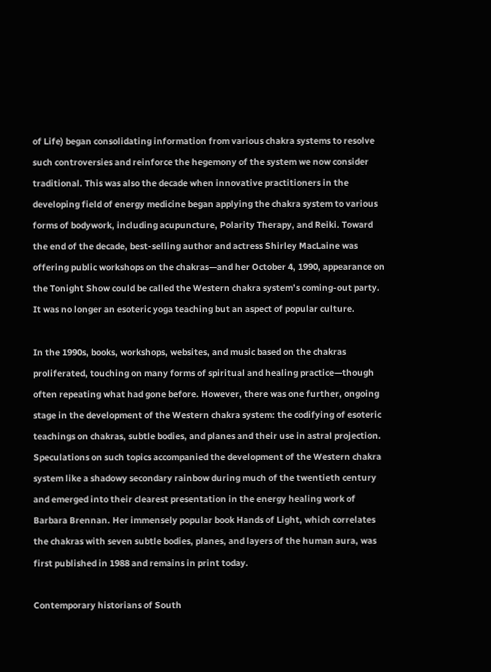of Life) began consolidating information from various chakra systems to resolve such controversies and reinforce the hegemony of the system we now consider traditional. This was also the decade when innovative practitioners in the developing field of energy medicine began applying the chakra system to various forms of bodywork, including acupuncture, Polarity Therapy, and Reiki. Toward the end of the decade, best-selling author and actress Shirley MacLaine was offering public workshops on the chakras—and her October 4, 1990, appearance on the Tonight Show could be called the Western chakra system’s coming-out party. It was no longer an esoteric yoga teaching but an aspect of popular culture.

In the 1990s, books, workshops, websites, and music based on the chakras proliferated, touching on many forms of spiritual and healing practice—though often repeating what had gone before. However, there was one further, ongoing stage in the development of the Western chakra system: the codifying of esoteric teachings on chakras, subtle bodies, and planes and their use in astral projection. Speculations on such topics accompanied the development of the Western chakra system like a shadowy secondary rainbow during much of the twentieth century and emerged into their clearest presentation in the energy healing work of Barbara Brennan. Her immensely popular book Hands of Light, which correlates the chakras with seven subtle bodies, planes, and layers of the human aura, was first published in 1988 and remains in print today.

Contemporary historians of South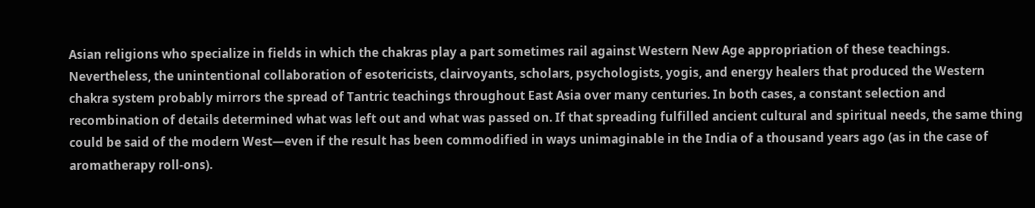Asian religions who specialize in fields in which the chakras play a part sometimes rail against Western New Age appropriation of these teachings. Nevertheless, the unintentional collaboration of esotericists, clairvoyants, scholars, psychologists, yogis, and energy healers that produced the Western chakra system probably mirrors the spread of Tantric teachings throughout East Asia over many centuries. In both cases, a constant selection and recombination of details determined what was left out and what was passed on. If that spreading fulfilled ancient cultural and spiritual needs, the same thing could be said of the modern West—even if the result has been commodified in ways unimaginable in the India of a thousand years ago (as in the case of aromatherapy roll-ons).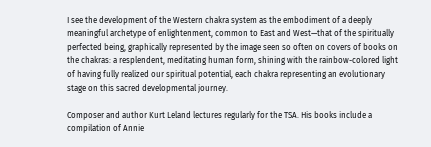I see the development of the Western chakra system as the embodiment of a deeply meaningful archetype of enlightenment, common to East and West—that of the spiritually perfected being, graphically represented by the image seen so often on covers of books on the chakras: a resplendent, meditating human form, shining with the rainbow-colored light of having fully realized our spiritual potential, each chakra representing an evolutionary stage on this sacred developmental journey.

Composer and author Kurt Leland lectures regularly for the TSA. His books include a compilation of Annie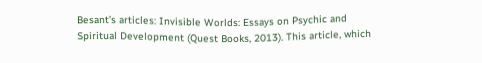Besant’s articles: Invisible Worlds: Essays on Psychic and Spiritual Development (Quest Books, 2013). This article, which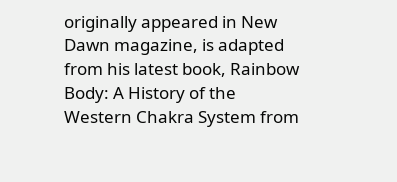originally appeared in New Dawn magazine, is adapted from his latest book, Rainbow Body: A History of the Western Chakra System from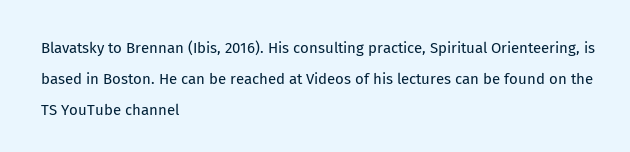Blavatsky to Brennan (Ibis, 2016). His consulting practice, Spiritual Orienteering, is based in Boston. He can be reached at Videos of his lectures can be found on the TS YouTube channel